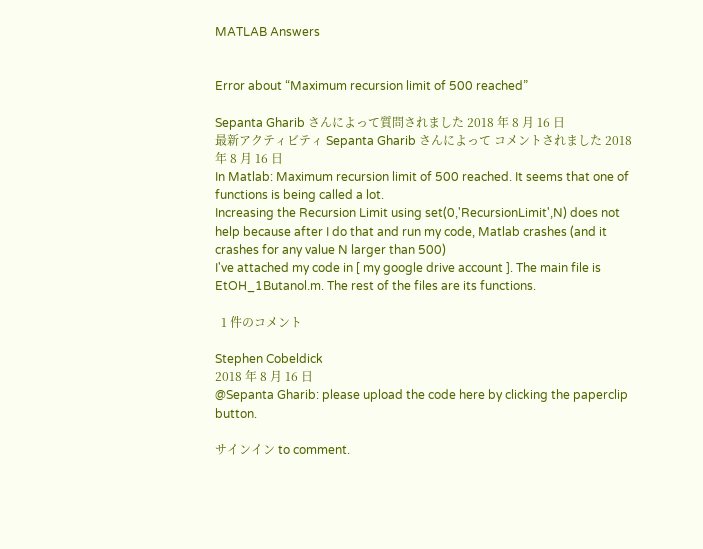MATLAB Answers


Error about “Maximum recursion limit of 500 reached”

Sepanta Gharib さんによって質問されました 2018 年 8 月 16 日
最新アクティビティ Sepanta Gharib さんによって コメントされました 2018 年 8 月 16 日
In Matlab: Maximum recursion limit of 500 reached. It seems that one of functions is being called a lot.
Increasing the Recursion Limit using set(0,'RecursionLimit',N) does not help because after I do that and run my code, Matlab crashes (and it crashes for any value N larger than 500)
I've attached my code in [ my google drive account ]. The main file is EtOH_1Butanol.m. The rest of the files are its functions.

  1 件のコメント

Stephen Cobeldick
2018 年 8 月 16 日
@Sepanta Gharib: please upload the code here by clicking the paperclip button.

サインイン to comment.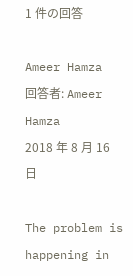1 件の回答

Ameer Hamza
回答者: Ameer Hamza
2018 年 8 月 16 日

The problem is happening in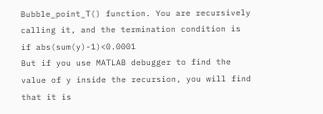Bubble_point_T() function. You are recursively calling it, and the termination condition is
if abs(sum(y)-1)<0.0001
But if you use MATLAB debugger to find the value of y inside the recursion, you will find that it is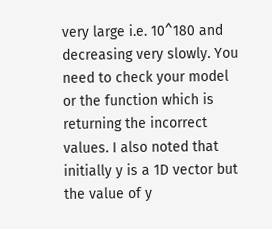very large i.e. 10^180 and decreasing very slowly. You need to check your model or the function which is returning the incorrect values. I also noted that initially y is a 1D vector but the value of y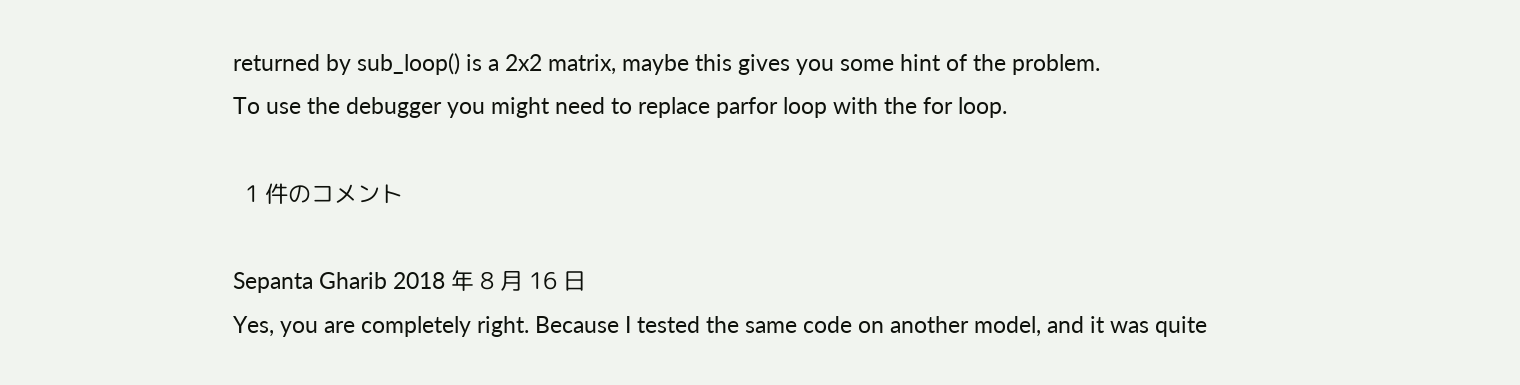returned by sub_loop() is a 2x2 matrix, maybe this gives you some hint of the problem.
To use the debugger you might need to replace parfor loop with the for loop.

  1 件のコメント

Sepanta Gharib 2018 年 8 月 16 日
Yes, you are completely right. Because I tested the same code on another model, and it was quite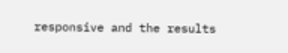responsive and the results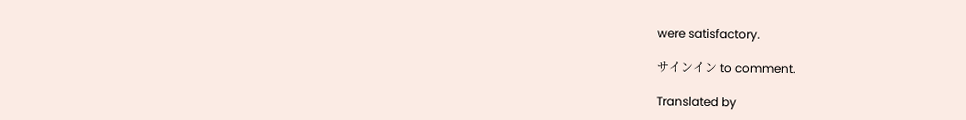were satisfactory.

サインイン to comment.

Translated by